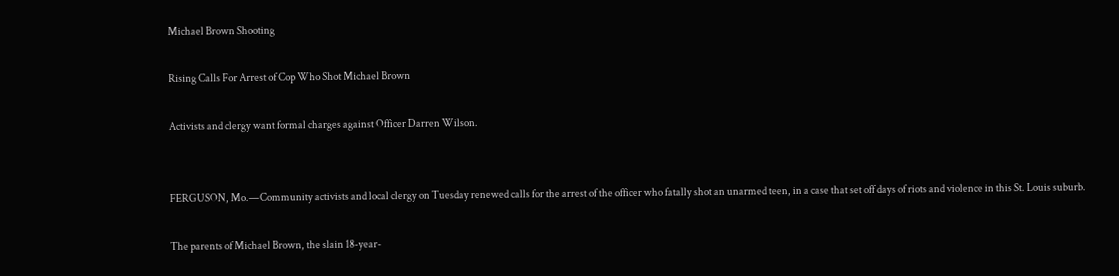Michael Brown Shooting

Rising Calls For Arrest of Cop Who Shot Michael Brown

Activists and clergy want formal charges against Officer Darren Wilson.


FERGUSON, Mo.—Community activists and local clergy on Tuesday renewed calls for the arrest of the officer who fatally shot an unarmed teen, in a case that set off days of riots and violence in this St. Louis suburb.

The parents of Michael Brown, the slain 18-year-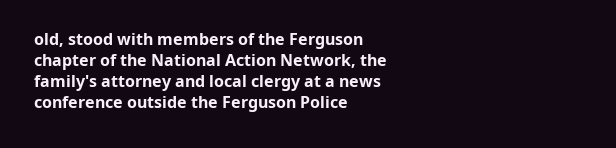old, stood with members of the Ferguson chapter of the National Action Network, the family's attorney and local clergy at a news conference outside the Ferguson Police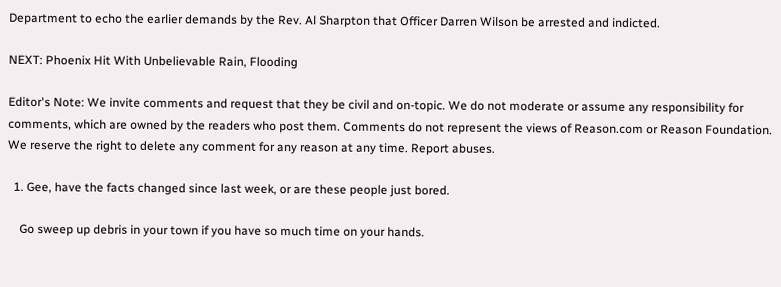Department to echo the earlier demands by the Rev. Al Sharpton that Officer Darren Wilson be arrested and indicted.

NEXT: Phoenix Hit With Unbelievable Rain, Flooding

Editor's Note: We invite comments and request that they be civil and on-topic. We do not moderate or assume any responsibility for comments, which are owned by the readers who post them. Comments do not represent the views of Reason.com or Reason Foundation. We reserve the right to delete any comment for any reason at any time. Report abuses.

  1. Gee, have the facts changed since last week, or are these people just bored.

    Go sweep up debris in your town if you have so much time on your hands.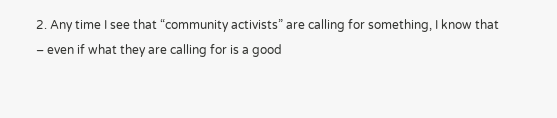2. Any time I see that “community activists” are calling for something, I know that – even if what they are calling for is a good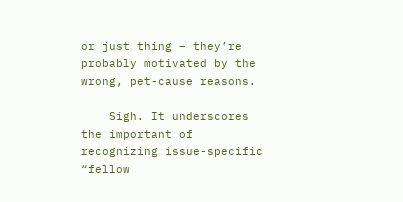or just thing – they’re probably motivated by the wrong, pet-cause reasons.

    Sigh. It underscores the important of recognizing issue-specific “fellow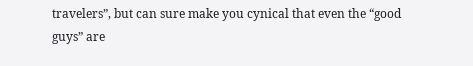travelers”, but can sure make you cynical that even the “good guys” are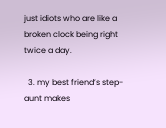just idiots who are like a broken clock being right twice a day.

  3. my best friend’s step-aunt makes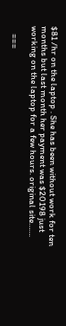$81 /hr on the laptop . She has been without work for ten months but last month her payment was $20198 just working on the laptop for a few hours. original site…….

    ===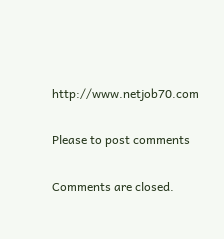http://www.netjob70.com

Please to post comments

Comments are closed.